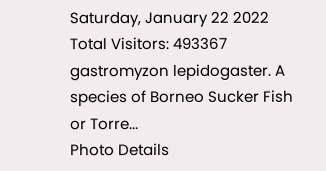Saturday, January 22 2022
Total Visitors: 493367
gastromyzon lepidogaster. A species of Borneo Sucker Fish or Torre...
Photo Details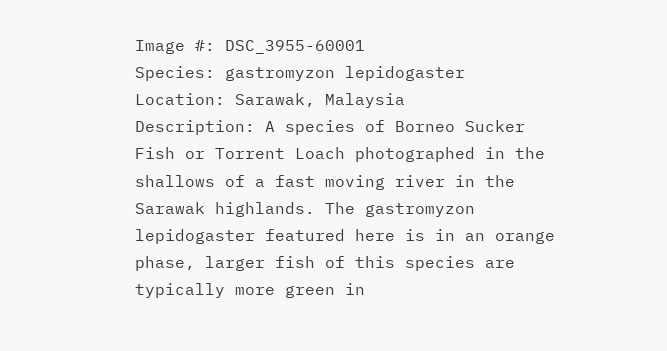Image #: DSC_3955-60001
Species: gastromyzon lepidogaster
Location: Sarawak, Malaysia
Description: A species of Borneo Sucker Fish or Torrent Loach photographed in the shallows of a fast moving river in the Sarawak highlands. The gastromyzon lepidogaster featured here is in an orange phase, larger fish of this species are typically more green in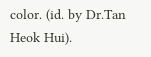color. (id. by Dr.Tan Heok Hui).